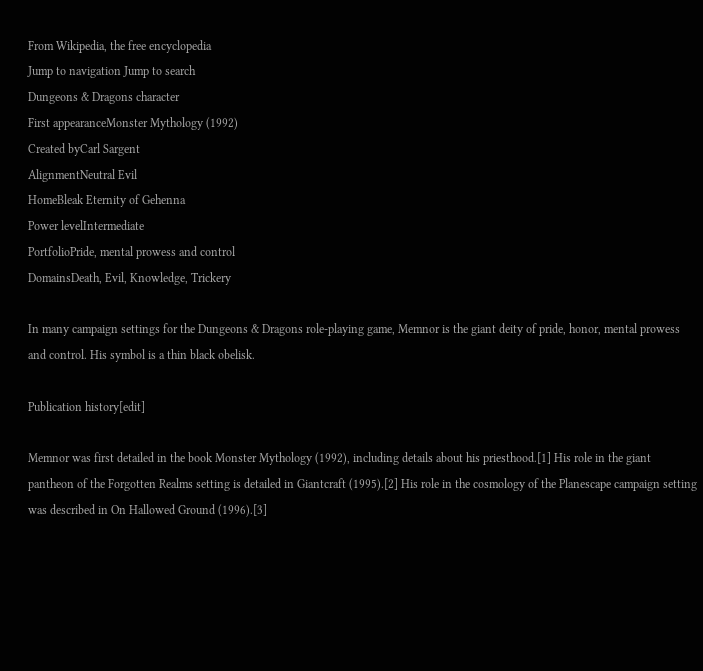From Wikipedia, the free encyclopedia
Jump to navigation Jump to search
Dungeons & Dragons character
First appearanceMonster Mythology (1992)
Created byCarl Sargent
AlignmentNeutral Evil
HomeBleak Eternity of Gehenna
Power levelIntermediate
PortfolioPride, mental prowess and control
DomainsDeath, Evil, Knowledge, Trickery

In many campaign settings for the Dungeons & Dragons role-playing game, Memnor is the giant deity of pride, honor, mental prowess and control. His symbol is a thin black obelisk.

Publication history[edit]

Memnor was first detailed in the book Monster Mythology (1992), including details about his priesthood.[1] His role in the giant pantheon of the Forgotten Realms setting is detailed in Giantcraft (1995).[2] His role in the cosmology of the Planescape campaign setting was described in On Hallowed Ground (1996).[3]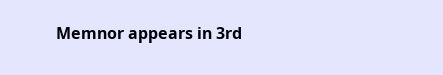Memnor appears in 3rd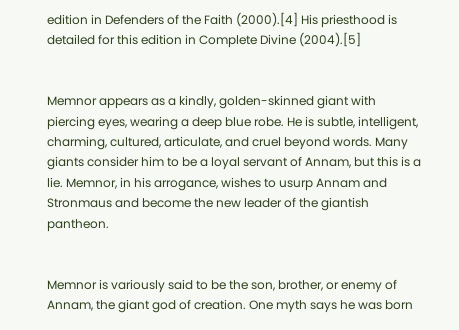edition in Defenders of the Faith (2000).[4] His priesthood is detailed for this edition in Complete Divine (2004).[5]


Memnor appears as a kindly, golden-skinned giant with piercing eyes, wearing a deep blue robe. He is subtle, intelligent, charming, cultured, articulate, and cruel beyond words. Many giants consider him to be a loyal servant of Annam, but this is a lie. Memnor, in his arrogance, wishes to usurp Annam and Stronmaus and become the new leader of the giantish pantheon.


Memnor is variously said to be the son, brother, or enemy of Annam, the giant god of creation. One myth says he was born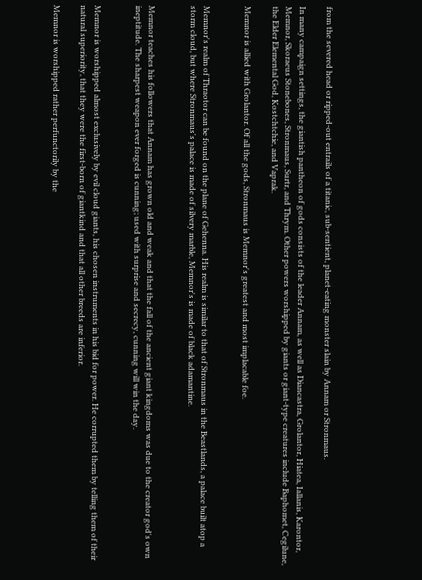from the severed head or ripped-out entrails of a titanic, sub-sentient, planet-eating monster slain by Annam or Stronmaus.

In many campaign settings, the giantish pantheon of gods consists of the leader Annam, as well as Diancastra, Grolantor, Hiatea, Iallanis, Karontor, Memnor, Skoraeus Stonebones, Stronmaus, Surtr, and Thrym. Other powers worshipped by giants or giant-type creatures include Baphomet, Cegilune, the Elder Elemental God, Kostchtchie, and Vaprak.

Memnor is allied with Grolantor. Of all the gods, Stronmaus is Memnor's greatest and most implacable foe.


Memnor's realm of Thraotor can be found on the plane of Gehenna. His realm is similar to that of Stronmaus in the Beastlands, a palace built atop a storm cloud, but where Stronmaus's palace is made of silvery marble, Memnor's is made of black adamantine.


Memnor teaches his followers that Annam has grown old and weak and that the fall of the ancient giant kingdoms was due to the creator god's own ineptitude. The sharpest weapon ever forged is cunning; used with surprise and secrecy, cunning will win the day.


Memnor is worshipped almost exclusively by evil cloud giants, his chosen instruments in his bid for power. He corrupted them by telling them of their natural superiority, that they were the first-born of giantkind and that all other breeds are inferior.

Memnor is worshipped rather perfunctorily by the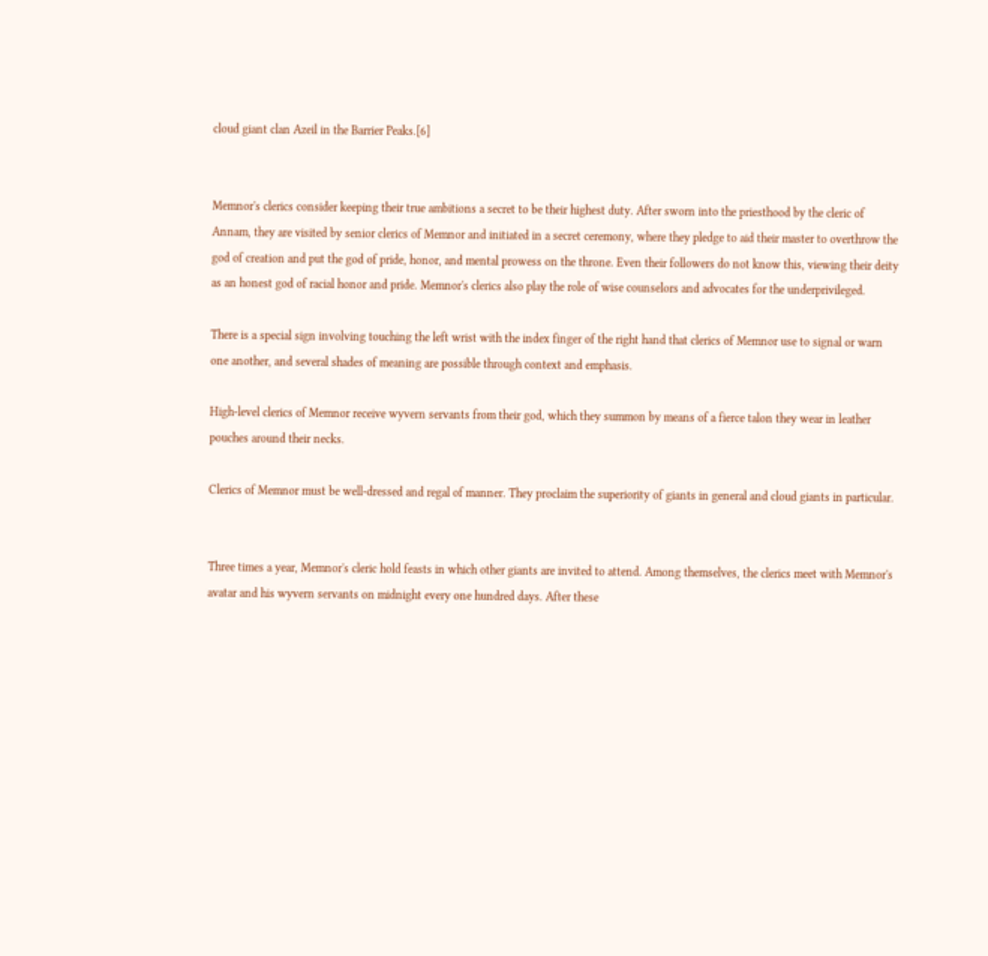cloud giant clan Azeil in the Barrier Peaks.[6]


Memnor's clerics consider keeping their true ambitions a secret to be their highest duty. After sworn into the priesthood by the cleric of Annam, they are visited by senior clerics of Memnor and initiated in a secret ceremony, where they pledge to aid their master to overthrow the god of creation and put the god of pride, honor, and mental prowess on the throne. Even their followers do not know this, viewing their deity as an honest god of racial honor and pride. Memnor's clerics also play the role of wise counselors and advocates for the underprivileged.

There is a special sign involving touching the left wrist with the index finger of the right hand that clerics of Memnor use to signal or warn one another, and several shades of meaning are possible through context and emphasis.

High-level clerics of Memnor receive wyvern servants from their god, which they summon by means of a fierce talon they wear in leather pouches around their necks.

Clerics of Memnor must be well-dressed and regal of manner. They proclaim the superiority of giants in general and cloud giants in particular.


Three times a year, Memnor's cleric hold feasts in which other giants are invited to attend. Among themselves, the clerics meet with Memnor's avatar and his wyvern servants on midnight every one hundred days. After these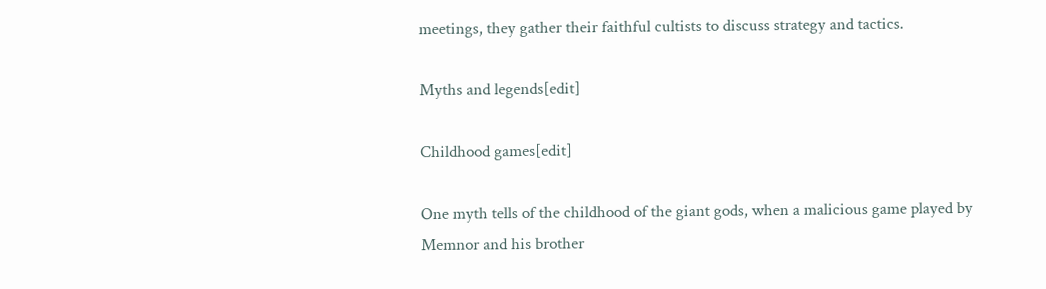meetings, they gather their faithful cultists to discuss strategy and tactics.

Myths and legends[edit]

Childhood games[edit]

One myth tells of the childhood of the giant gods, when a malicious game played by Memnor and his brother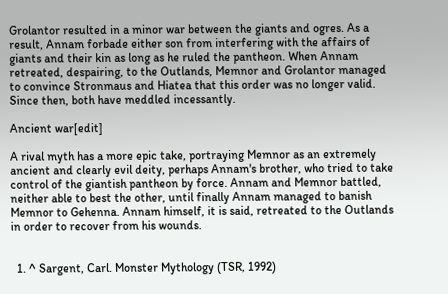Grolantor resulted in a minor war between the giants and ogres. As a result, Annam forbade either son from interfering with the affairs of giants and their kin as long as he ruled the pantheon. When Annam retreated, despairing, to the Outlands, Memnor and Grolantor managed to convince Stronmaus and Hiatea that this order was no longer valid. Since then, both have meddled incessantly.

Ancient war[edit]

A rival myth has a more epic take, portraying Memnor as an extremely ancient and clearly evil deity, perhaps Annam's brother, who tried to take control of the giantish pantheon by force. Annam and Memnor battled, neither able to best the other, until finally Annam managed to banish Memnor to Gehenna. Annam himself, it is said, retreated to the Outlands in order to recover from his wounds.


  1. ^ Sargent, Carl. Monster Mythology (TSR, 1992)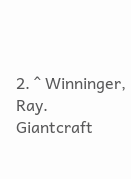2. ^ Winninger, Ray. Giantcraft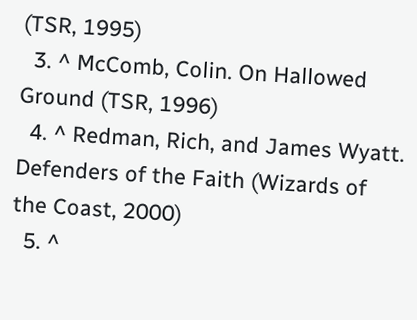(TSR, 1995)
  3. ^ McComb, Colin. On Hallowed Ground (TSR, 1996)
  4. ^ Redman, Rich, and James Wyatt. Defenders of the Faith (Wizards of the Coast, 2000)
  5. ^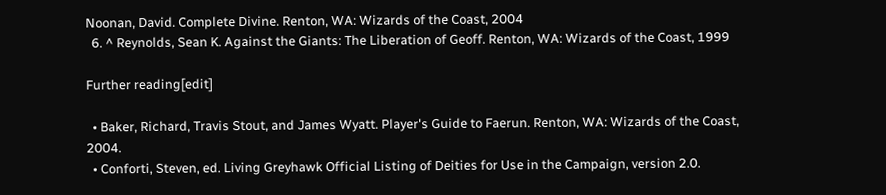Noonan, David. Complete Divine. Renton, WA: Wizards of the Coast, 2004
  6. ^ Reynolds, Sean K. Against the Giants: The Liberation of Geoff. Renton, WA: Wizards of the Coast, 1999

Further reading[edit]

  • Baker, Richard, Travis Stout, and James Wyatt. Player's Guide to Faerun. Renton, WA: Wizards of the Coast, 2004.
  • Conforti, Steven, ed. Living Greyhawk Official Listing of Deities for Use in the Campaign, version 2.0.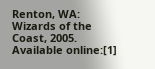Renton, WA: Wizards of the Coast, 2005. Available online:[1]